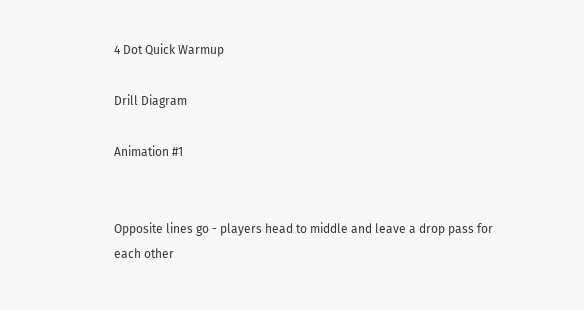4 Dot Quick Warmup

Drill Diagram

Animation #1


Opposite lines go - players head to middle and leave a drop pass for each other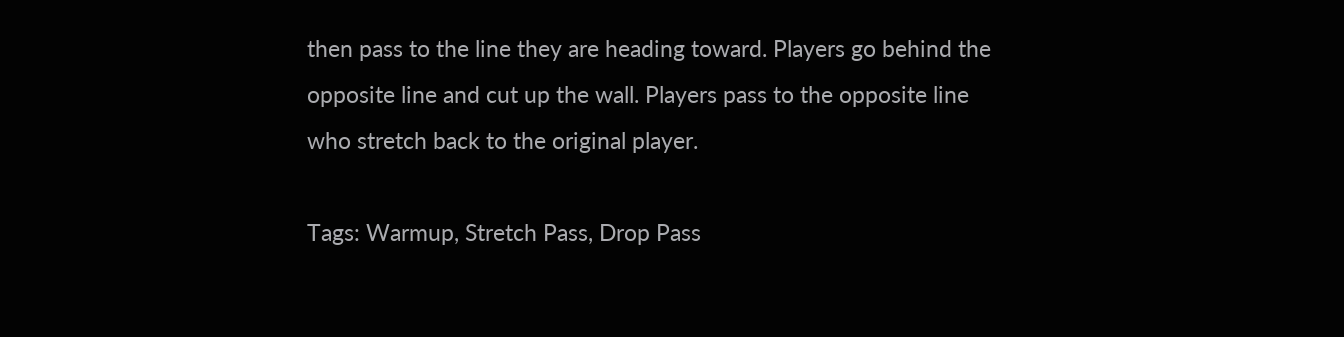then pass to the line they are heading toward. Players go behind the opposite line and cut up the wall. Players pass to the opposite line who stretch back to the original player.

Tags: Warmup, Stretch Pass, Drop Pass